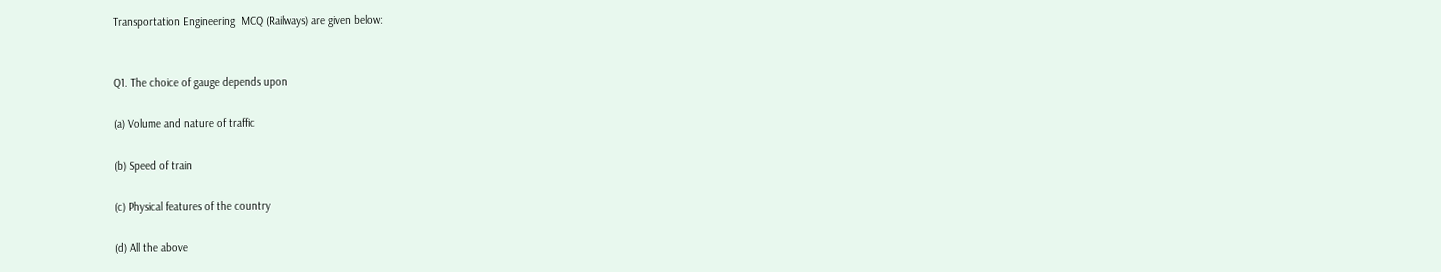Transportation Engineering  MCQ (Railways) are given below:


Q1. The choice of gauge depends upon

(a) Volume and nature of traffic

(b) Speed of train

(c) Physical features of the country

(d) All the above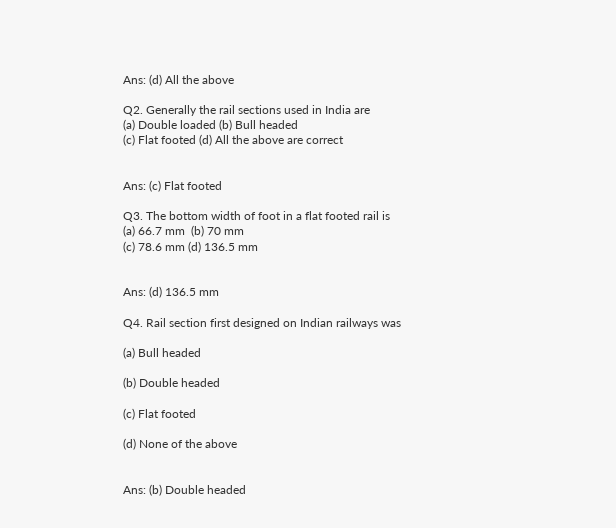Ans: (d) All the above

Q2. Generally the rail sections used in India are
(a) Double loaded (b) Bull headed
(c) Flat footed (d) All the above are correct


Ans: (c) Flat footed

Q3. The bottom width of foot in a flat footed rail is
(a) 66.7 mm  (b) 70 mm
(c) 78.6 mm (d) 136.5 mm


Ans: (d) 136.5 mm

Q4. Rail section first designed on Indian railways was

(a) Bull headed

(b) Double headed

(c) Flat footed

(d) None of the above


Ans: (b) Double headed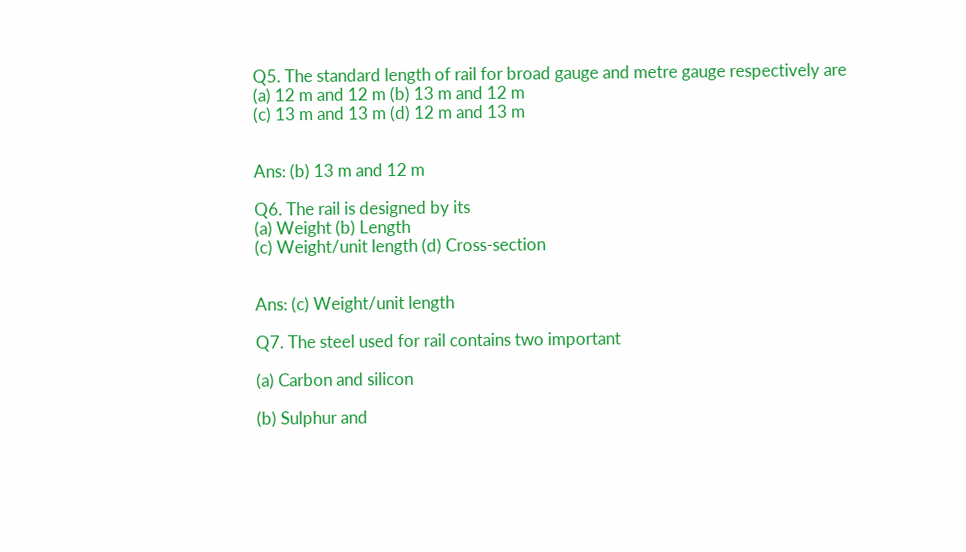Q5. The standard length of rail for broad gauge and metre gauge respectively are
(a) 12 m and 12 m (b) 13 m and 12 m
(c) 13 m and 13 m (d) 12 m and 13 m


Ans: (b) 13 m and 12 m

Q6. The rail is designed by its
(a) Weight (b) Length
(c) Weight/unit length (d) Cross-section


Ans: (c) Weight/unit length

Q7. The steel used for rail contains two important

(a) Carbon and silicon

(b) Sulphur and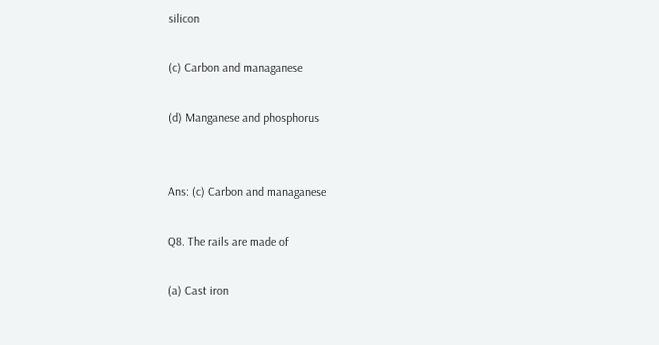silicon

(c) Carbon and managanese

(d) Manganese and phosphorus


Ans: (c) Carbon and managanese

Q8. The rails are made of

(a) Cast iron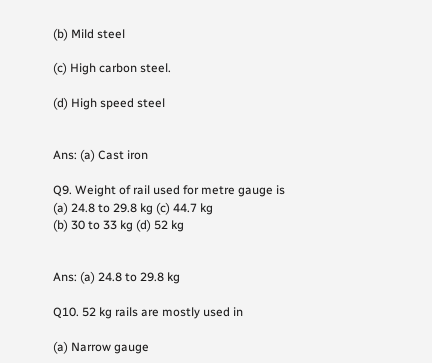(b) Mild steel

(c) High carbon steel.

(d) High speed steel


Ans: (a) Cast iron

Q9. Weight of rail used for metre gauge is
(a) 24.8 to 29.8 kg (c) 44.7 kg
(b) 30 to 33 kg (d) 52 kg


Ans: (a) 24.8 to 29.8 kg

Q10. 52 kg rails are mostly used in

(a) Narrow gauge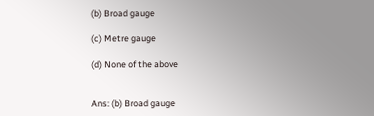(b) Broad gauge

(c) Metre gauge

(d) None of the above


Ans: (b) Broad gauge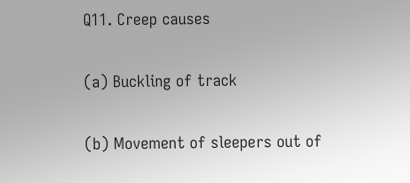Q11. Creep causes

(a) Buckling of track

(b) Movement of sleepers out of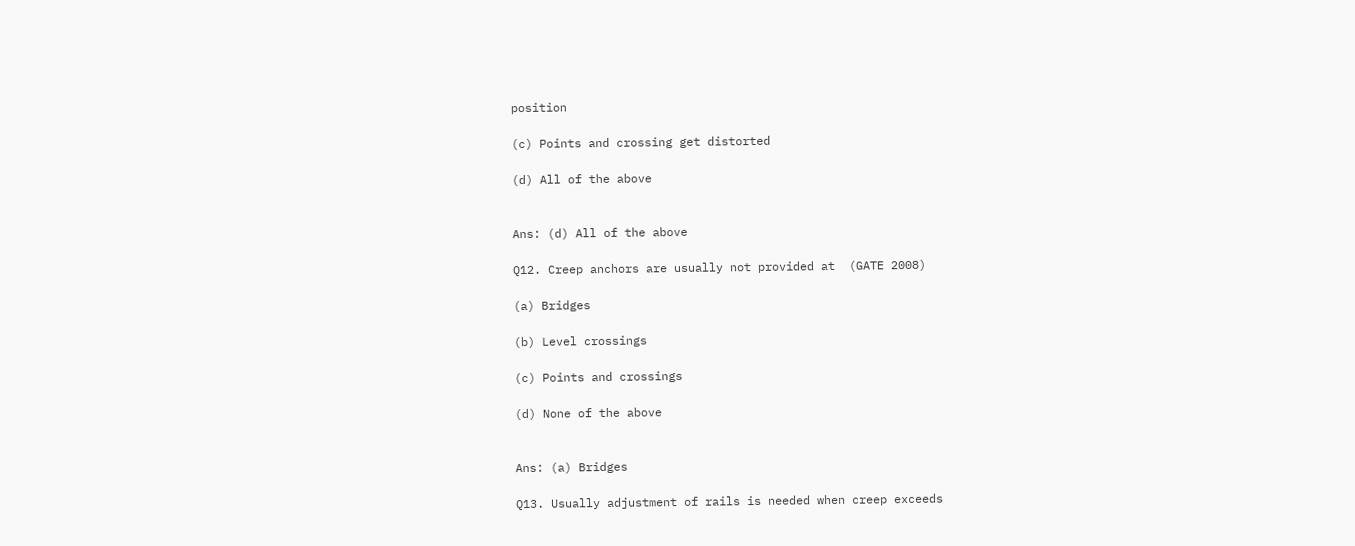position

(c) Points and crossing get distorted

(d) All of the above


Ans: (d) All of the above

Q12. Creep anchors are usually not provided at  (GATE 2008)

(a) Bridges

(b) Level crossings

(c) Points and crossings

(d) None of the above


Ans: (a) Bridges

Q13. Usually adjustment of rails is needed when creep exceeds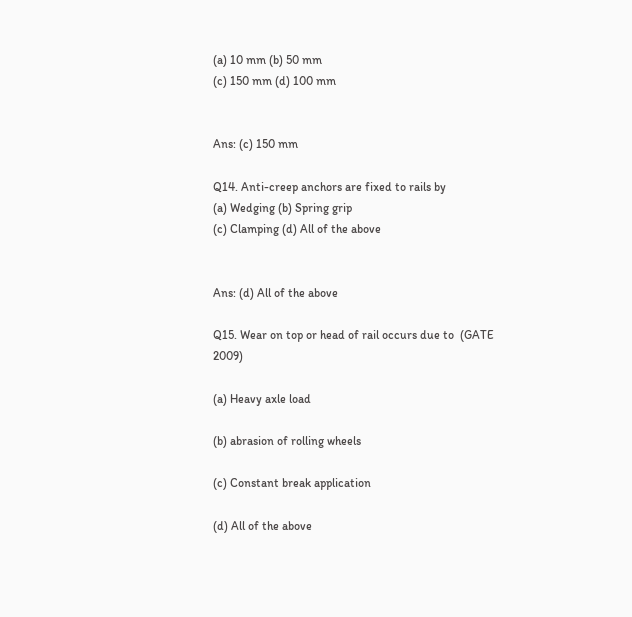(a) 10 mm (b) 50 mm
(c) 150 mm (d) 100 mm


Ans: (c) 150 mm

Q14. Anti-creep anchors are fixed to rails by
(a) Wedging (b) Spring grip
(c) Clamping (d) All of the above


Ans: (d) All of the above

Q15. Wear on top or head of rail occurs due to  (GATE 2009)

(a) Heavy axle load

(b) abrasion of rolling wheels

(c) Constant break application

(d) All of the above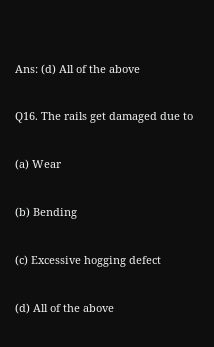Ans: (d) All of the above

Q16. The rails get damaged due to

(a) Wear

(b) Bending

(c) Excessive hogging defect

(d) All of the above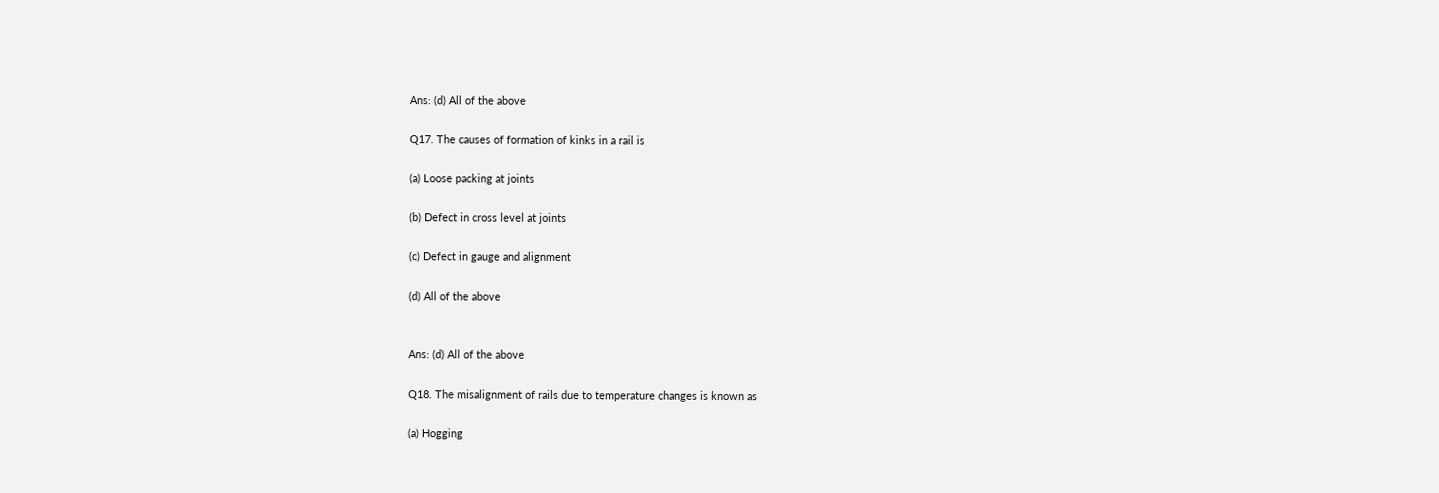Ans: (d) All of the above

Q17. The causes of formation of kinks in a rail is

(a) Loose packing at joints

(b) Defect in cross level at joints

(c) Defect in gauge and alignment

(d) All of the above


Ans: (d) All of the above

Q18. The misalignment of rails due to temperature changes is known as

(a) Hogging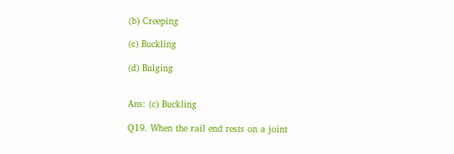(b) Creeping

(c) Buckling

(d) Bulging


Ans: (c) Buckling

Q19. When the rail end rests on a joint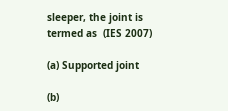sleeper, the joint is termed as  (IES 2007)

(a) Supported joint

(b)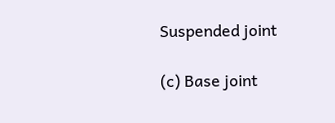Suspended joint

(c) Base joint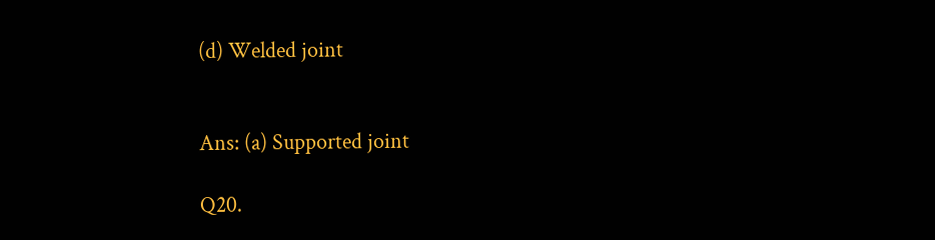(d) Welded joint


Ans: (a) Supported joint

Q20.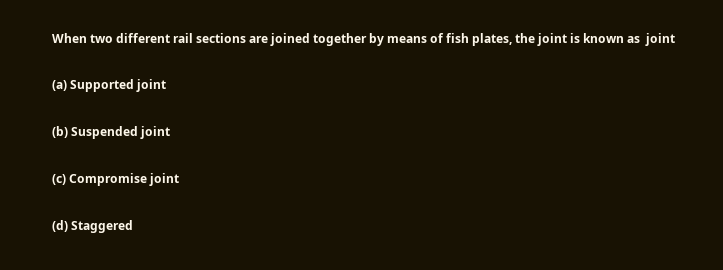When two different rail sections are joined together by means of fish plates, the joint is known as  joint

(a) Supported joint

(b) Suspended joint

(c) Compromise joint

(d) Staggered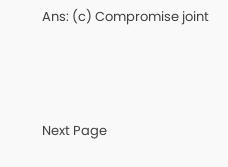Ans: (c) Compromise joint




Next Page